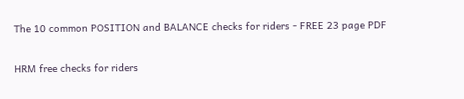The 10 common POSITION and BALANCE checks for riders - FREE 23 page PDF

HRM free checks for riders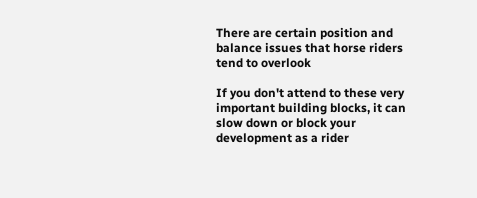There are certain position and balance issues that horse riders tend to overlook

If you don't attend to these very important building blocks, it can slow down or block your development as a rider